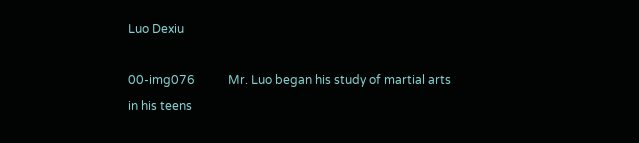Luo Dexiu

00-img076           Mr. Luo began his study of martial arts in his teens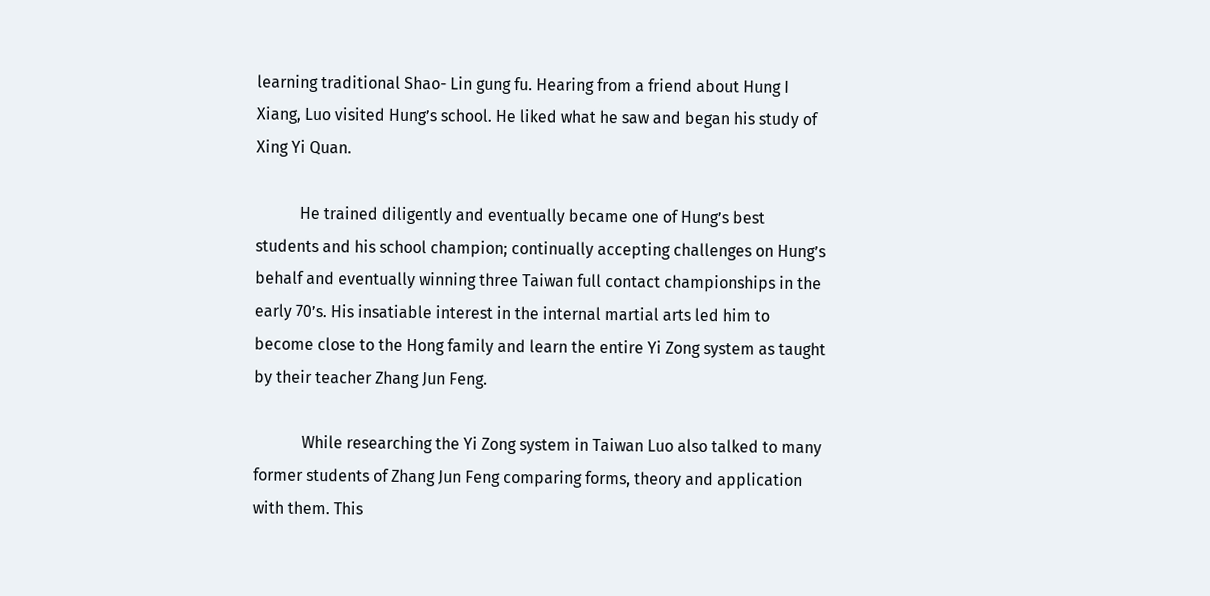learning traditional Shao- Lin gung fu. Hearing from a friend about Hung I Xiang, Luo visited Hung’s school. He liked what he saw and began his study of Xing Yi Quan.

           He trained diligently and eventually became one of Hung’s best students and his school champion; continually accepting challenges on Hung’s behalf and eventually winning three Taiwan full contact championships in the early 70’s. His insatiable interest in the internal martial arts led him to become close to the Hong family and learn the entire Yi Zong system as taught by their teacher Zhang Jun Feng.

            While researching the Yi Zong system in Taiwan Luo also talked to many former students of Zhang Jun Feng comparing forms, theory and application with them. This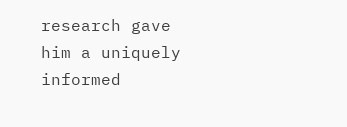research gave him a uniquely informed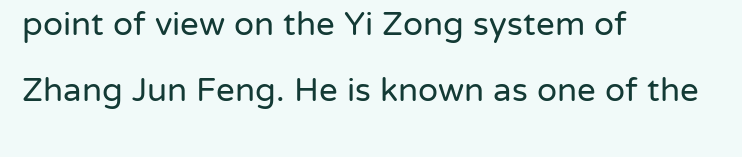point of view on the Yi Zong system of Zhang Jun Feng. He is known as one of the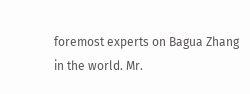foremost experts on Bagua Zhang in the world. Mr.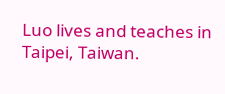Luo lives and teaches in Taipei, Taiwan.